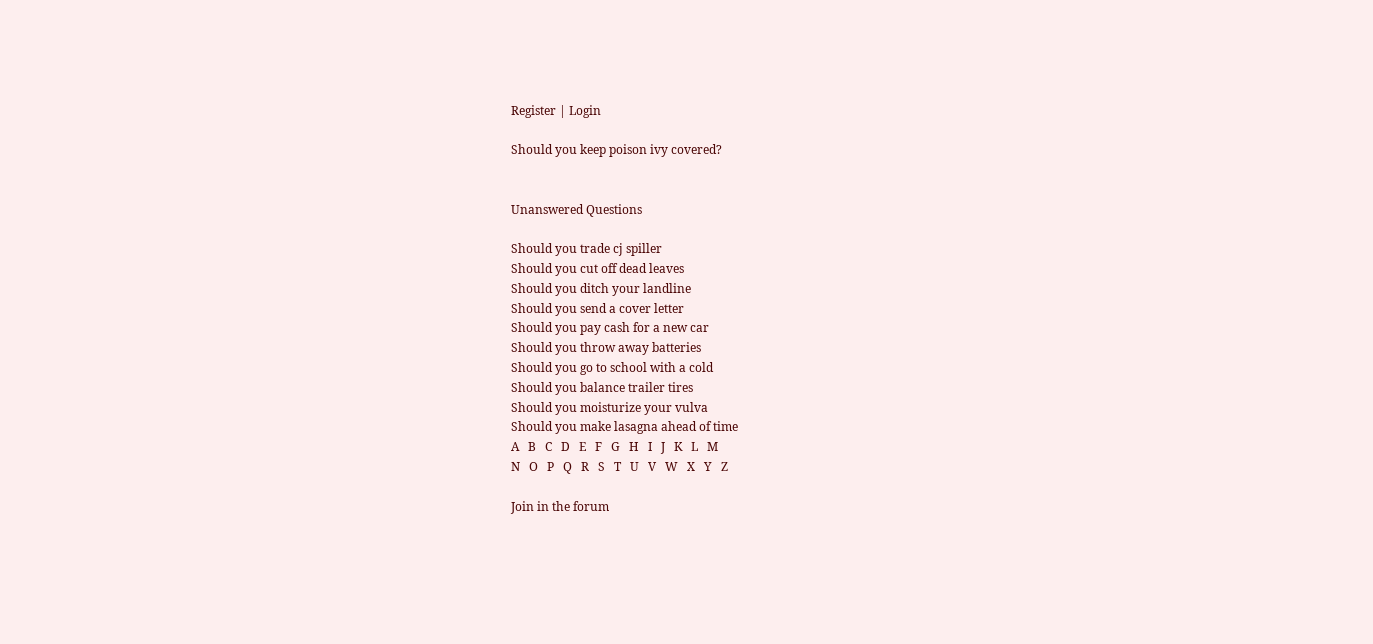Register | Login

Should you keep poison ivy covered?


Unanswered Questions

Should you trade cj spiller
Should you cut off dead leaves
Should you ditch your landline
Should you send a cover letter
Should you pay cash for a new car
Should you throw away batteries
Should you go to school with a cold
Should you balance trailer tires
Should you moisturize your vulva
Should you make lasagna ahead of time
A   B   C   D   E   F   G   H   I   J   K   L   M
N   O   P   Q   R   S   T   U   V   W   X   Y   Z

Join in the forum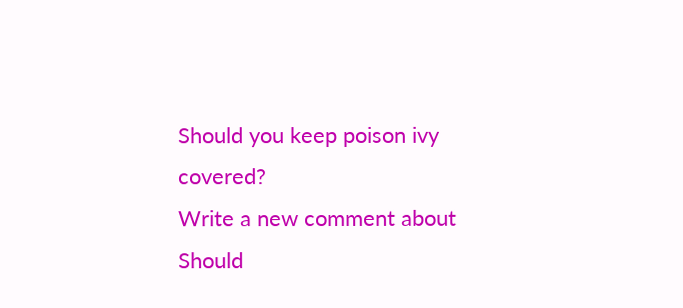Should you keep poison ivy covered?
Write a new comment about Should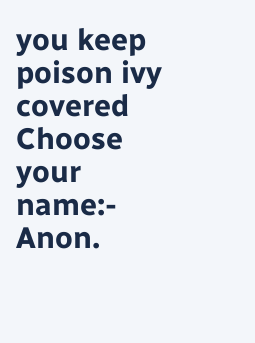you keep poison ivy covered
Choose your name:- Anon.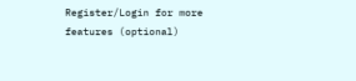Register/Login for more features (optional)